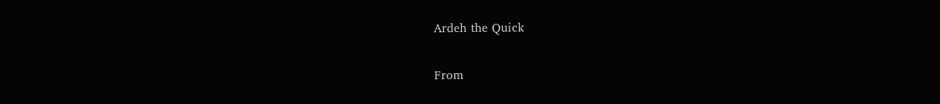Ardeh the Quick

From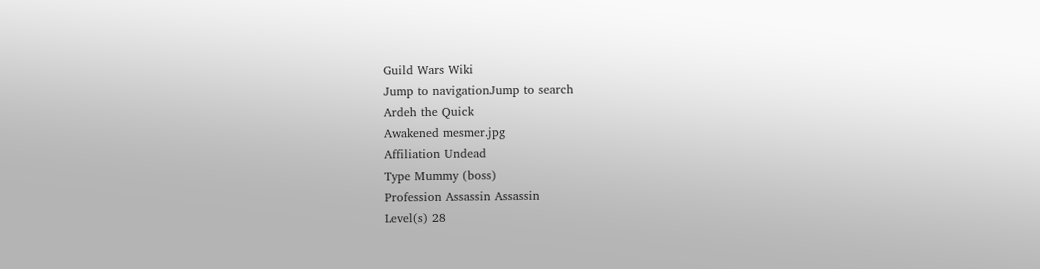Guild Wars Wiki
Jump to navigationJump to search
Ardeh the Quick
Awakened mesmer.jpg
Affiliation Undead
Type Mummy (boss)
Profession Assassin Assassin
Level(s) 28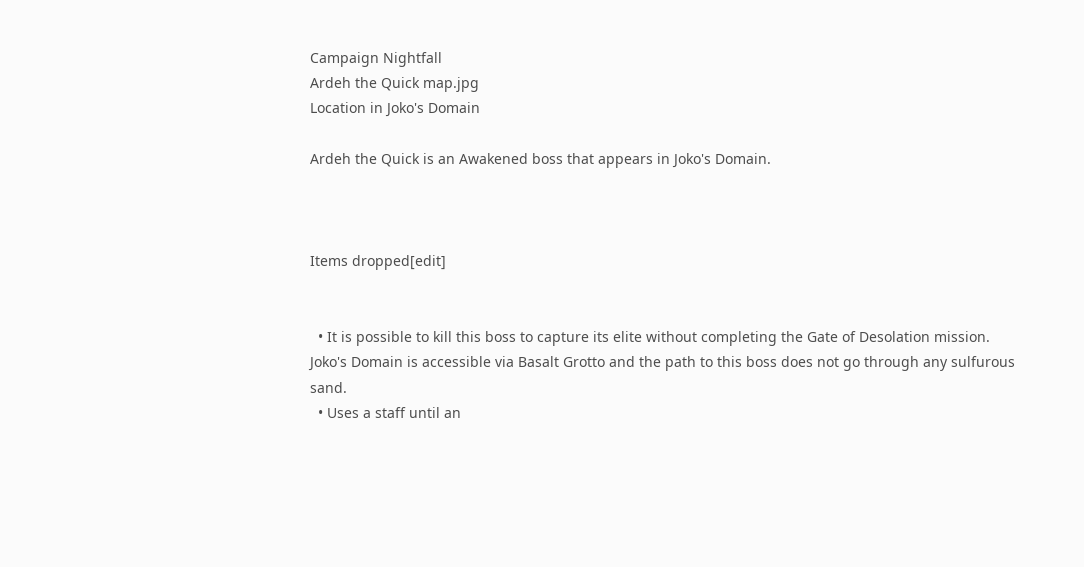Campaign Nightfall
Ardeh the Quick map.jpg
Location in Joko's Domain

Ardeh the Quick is an Awakened boss that appears in Joko's Domain.



Items dropped[edit]


  • It is possible to kill this boss to capture its elite without completing the Gate of Desolation mission. Joko's Domain is accessible via Basalt Grotto and the path to this boss does not go through any sulfurous sand.
  • Uses a staff until an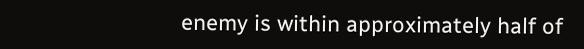enemy is within approximately half of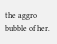the aggro bubble of her.